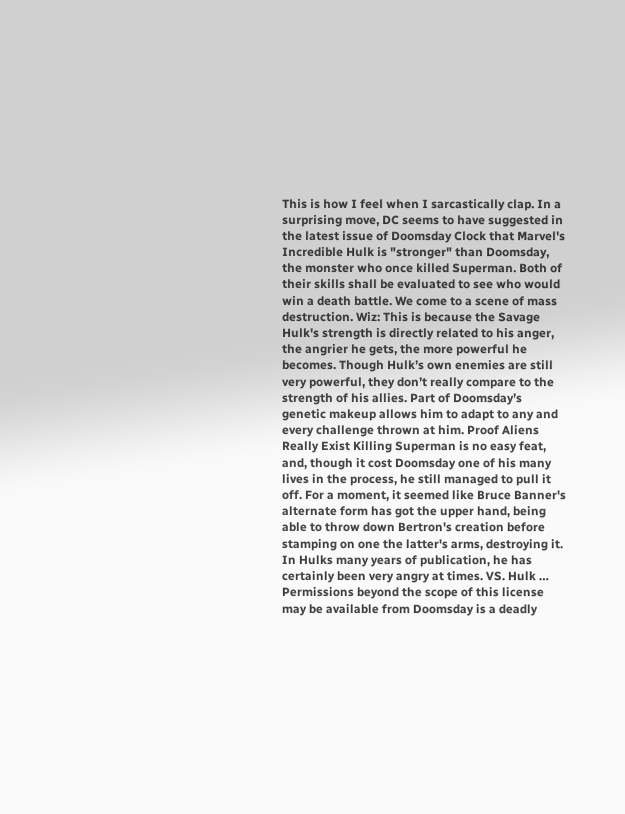This is how I feel when I sarcastically clap. In a surprising move, DC seems to have suggested in the latest issue of Doomsday Clock that Marvel's Incredible Hulk is "stronger" than Doomsday, the monster who once killed Superman. Both of their skills shall be evaluated to see who would win a death battle. We come to a scene of mass destruction. Wiz: This is because the Savage Hulk's strength is directly related to his anger, the angrier he gets, the more powerful he becomes. Though Hulk’s own enemies are still very powerful, they don’t really compare to the strength of his allies. Part of Doomsday’s genetic makeup allows him to adapt to any and every challenge thrown at him. Proof Aliens Really Exist Killing Superman is no easy feat, and, though it cost Doomsday one of his many lives in the process, he still managed to pull it off. For a moment, it seemed like Bruce Banner's alternate form has got the upper hand, being able to throw down Bertron's creation before stamping on one the latter's arms, destroying it. In Hulks many years of publication, he has certainly been very angry at times. VS. Hulk … Permissions beyond the scope of this license may be available from Doomsday is a deadly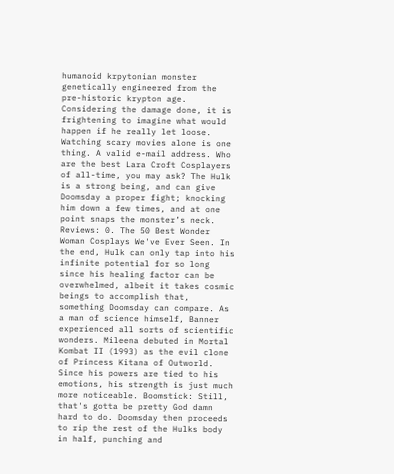humanoid krpytonian monster genetically engineered from the pre-historic krypton age. Considering the damage done, it is frightening to imagine what would happen if he really let loose. Watching scary movies alone is one thing. A valid e-mail address. Who are the best Lara Croft Cosplayers of all-time, you may ask? The Hulk is a strong being, and can give Doomsday a proper fight; knocking him down a few times, and at one point snaps the monster’s neck. Reviews: 0. The 50 Best Wonder Woman Cosplays We've Ever Seen. In the end, Hulk can only tap into his infinite potential for so long since his healing factor can be overwhelmed, albeit it takes cosmic beings to accomplish that, something Doomsday can compare. As a man of science himself, Banner experienced all sorts of scientific wonders. Mileena debuted in Mortal Kombat II (1993) as the evil clone of Princess Kitana of Outworld. Since his powers are tied to his emotions, his strength is just much more noticeable. Boomstick: Still, that's gotta be pretty God damn hard to do. Doomsday then proceeds to rip the rest of the Hulks body in half, punching and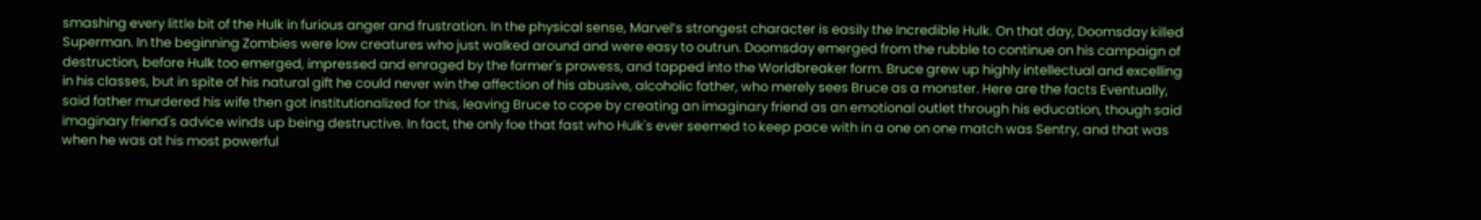smashing every little bit of the Hulk in furious anger and frustration. In the physical sense, Marvel’s strongest character is easily the Incredible Hulk. On that day, Doomsday killed Superman. In the beginning Zombies were low creatures who just walked around and were easy to outrun. Doomsday emerged from the rubble to continue on his campaign of destruction, before Hulk too emerged, impressed and enraged by the former's prowess, and tapped into the Worldbreaker form. Bruce grew up highly intellectual and excelling in his classes, but in spite of his natural gift he could never win the affection of his abusive, alcoholic father, who merely sees Bruce as a monster. Here are the facts Eventually, said father murdered his wife then got institutionalized for this, leaving Bruce to cope by creating an imaginary friend as an emotional outlet through his education, though said imaginary friend's advice winds up being destructive. In fact, the only foe that fast who Hulk's ever seemed to keep pace with in a one on one match was Sentry, and that was when he was at his most powerful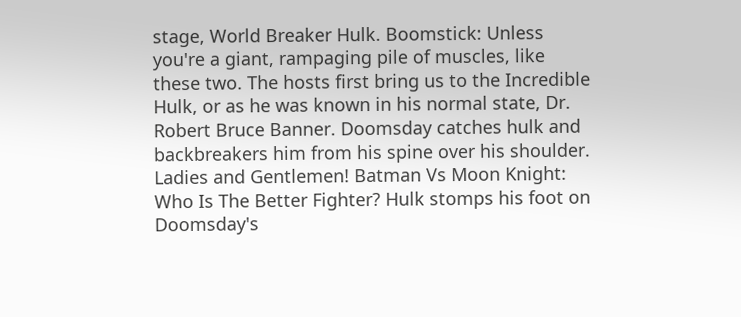stage, World Breaker Hulk. Boomstick: Unless you're a giant, rampaging pile of muscles, like these two. The hosts first bring us to the Incredible Hulk, or as he was known in his normal state, Dr. Robert Bruce Banner. Doomsday catches hulk and backbreakers him from his spine over his shoulder. Ladies and Gentlemen! Batman Vs Moon Knight: Who Is The Better Fighter? Hulk stomps his foot on Doomsday's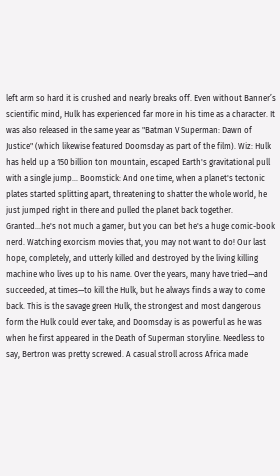left arm so hard it is crushed and nearly breaks off. Even without Banner’s scientific mind, Hulk has experienced far more in his time as a character. It was also released in the same year as "Batman V Superman: Dawn of Justice" (which likewise featured Doomsday as part of the film). Wiz: Hulk has held up a 150 billion ton mountain, escaped Earth's gravitational pull with a single jump... Boomstick: And one time, when a planet's tectonic plates started splitting apart, threatening to shatter the whole world, he just jumped right in there and pulled the planet back together. Granted...he's not much a gamer, but you can bet he's a huge comic-book nerd. Watching exorcism movies that, you may not want to do! Our last hope, completely, and utterly killed and destroyed by the living killing machine who lives up to his name. Over the years, many have tried—and succeeded, at times—to kill the Hulk, but he always finds a way to come back. This is the savage green Hulk, the strongest and most dangerous form the Hulk could ever take, and Doomsday is as powerful as he was when he first appeared in the Death of Superman storyline. Needless to say, Bertron was pretty screwed. A casual stroll across Africa made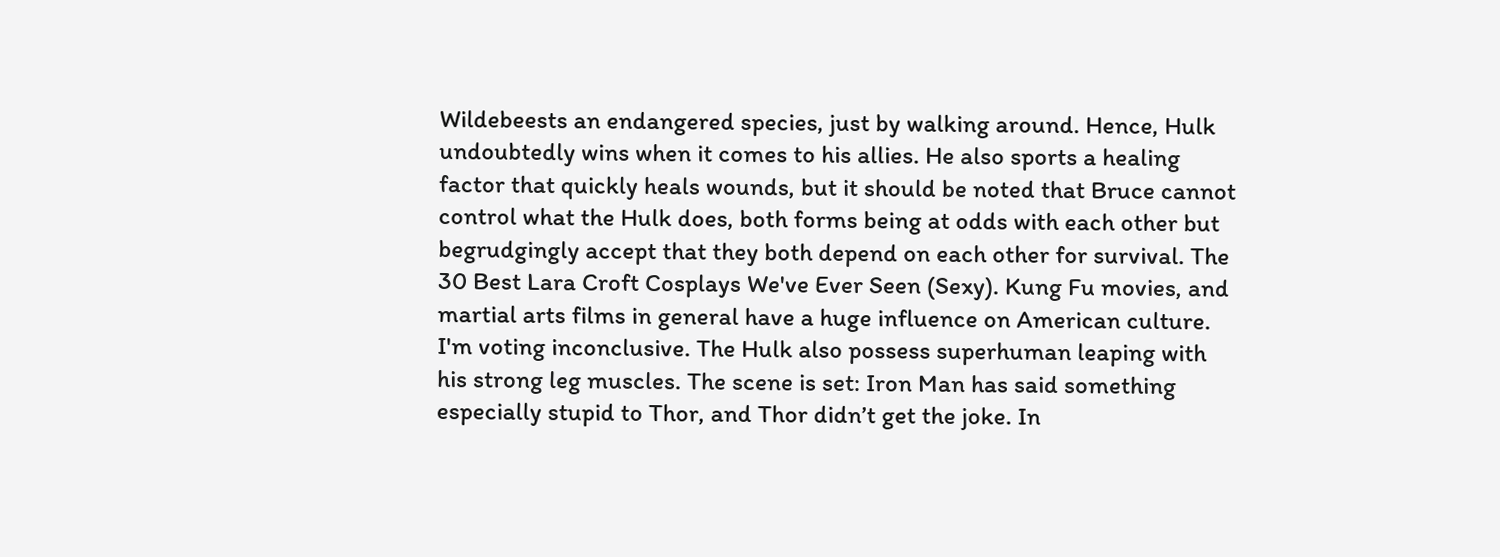Wildebeests an endangered species, just by walking around. Hence, Hulk undoubtedly wins when it comes to his allies. He also sports a healing factor that quickly heals wounds, but it should be noted that Bruce cannot control what the Hulk does, both forms being at odds with each other but begrudgingly accept that they both depend on each other for survival. The 30 Best Lara Croft Cosplays We've Ever Seen (Sexy). Kung Fu movies, and martial arts films in general have a huge influence on American culture. I'm voting inconclusive. The Hulk also possess superhuman leaping with his strong leg muscles. The scene is set: Iron Man has said something especially stupid to Thor, and Thor didn’t get the joke. In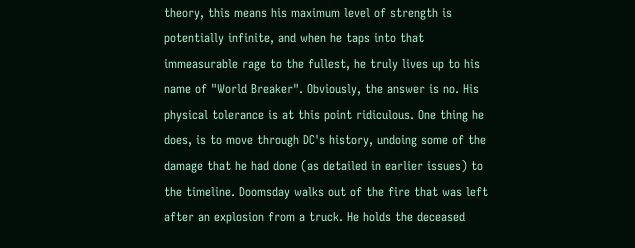theory, this means his maximum level of strength is potentially infinite, and when he taps into that immeasurable rage to the fullest, he truly lives up to his name of "World Breaker". Obviously, the answer is no. His physical tolerance is at this point ridiculous. One thing he does, is to move through DC's history, undoing some of the damage that he had done (as detailed in earlier issues) to the timeline. Doomsday walks out of the fire that was left after an explosion from a truck. He holds the deceased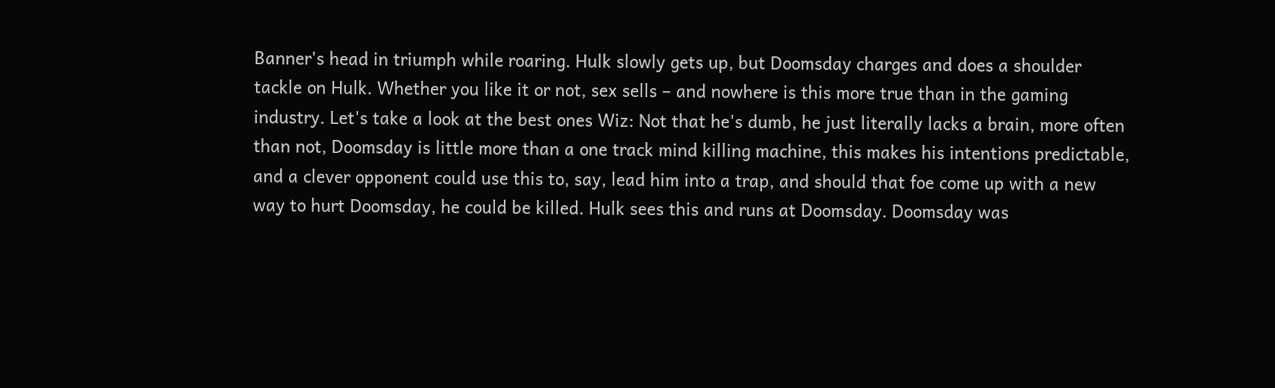Banner's head in triumph while roaring. Hulk slowly gets up, but Doomsday charges and does a shoulder tackle on Hulk. Whether you like it or not, sex sells – and nowhere is this more true than in the gaming industry. Let's take a look at the best ones Wiz: Not that he's dumb, he just literally lacks a brain, more often than not, Doomsday is little more than a one track mind killing machine, this makes his intentions predictable, and a clever opponent could use this to, say, lead him into a trap, and should that foe come up with a new way to hurt Doomsday, he could be killed. Hulk sees this and runs at Doomsday. Doomsday was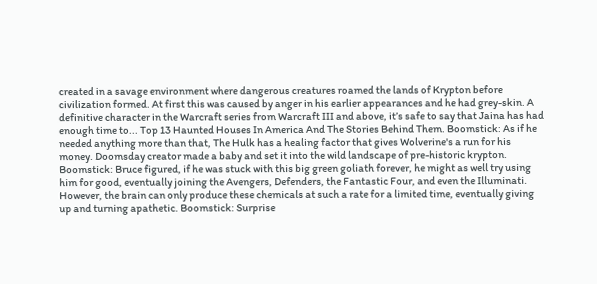created in a savage environment where dangerous creatures roamed the lands of Krypton before civilization formed. At first this was caused by anger in his earlier appearances and he had grey-skin. A definitive character in the Warcraft series from Warcraft III and above, it’s safe to say that Jaina has had enough time to... Top 13 Haunted Houses In America And The Stories Behind Them. Boomstick: As if he needed anything more than that, The Hulk has a healing factor that gives Wolverine's a run for his money. Doomsday creator made a baby and set it into the wild landscape of pre-historic krypton. Boomstick: Bruce figured, if he was stuck with this big green goliath forever, he might as well try using him for good, eventually joining the Avengers, Defenders, the Fantastic Four, and even the Illuminati. However, the brain can only produce these chemicals at such a rate for a limited time, eventually giving up and turning apathetic. Boomstick: Surprise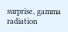surprise, gamma radiation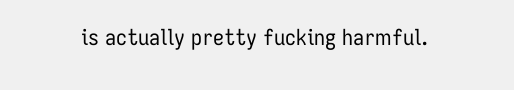is actually pretty fucking harmful.